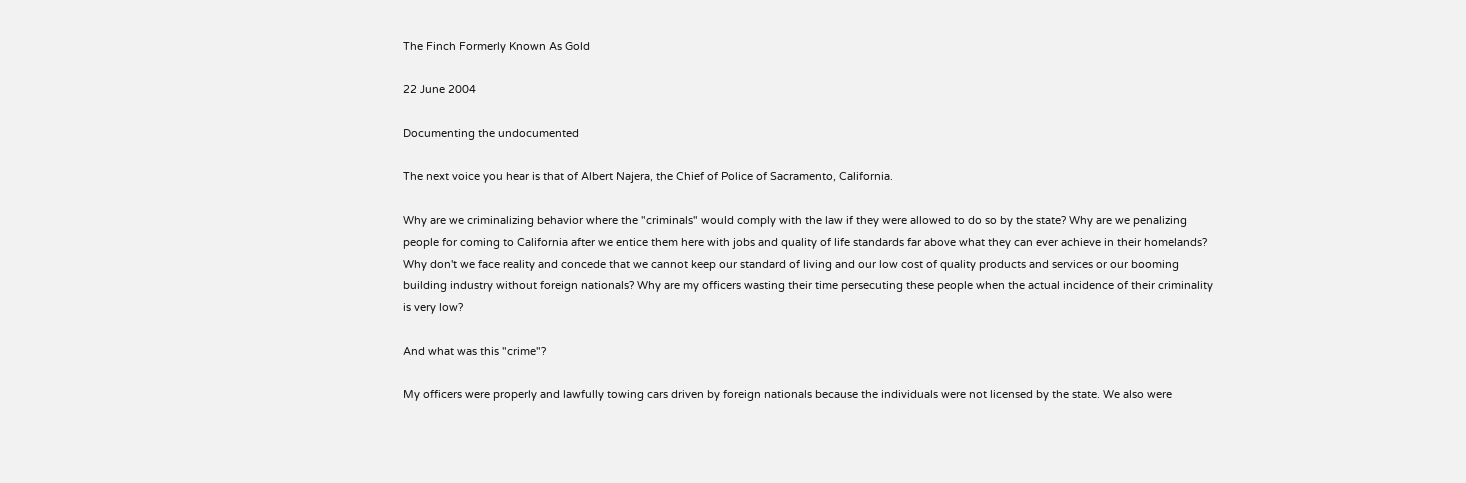The Finch Formerly Known As Gold

22 June 2004

Documenting the undocumented

The next voice you hear is that of Albert Najera, the Chief of Police of Sacramento, California.

Why are we criminalizing behavior where the "criminals" would comply with the law if they were allowed to do so by the state? Why are we penalizing people for coming to California after we entice them here with jobs and quality of life standards far above what they can ever achieve in their homelands? Why don't we face reality and concede that we cannot keep our standard of living and our low cost of quality products and services or our booming building industry without foreign nationals? Why are my officers wasting their time persecuting these people when the actual incidence of their criminality is very low?

And what was this "crime"?

My officers were properly and lawfully towing cars driven by foreign nationals because the individuals were not licensed by the state. We also were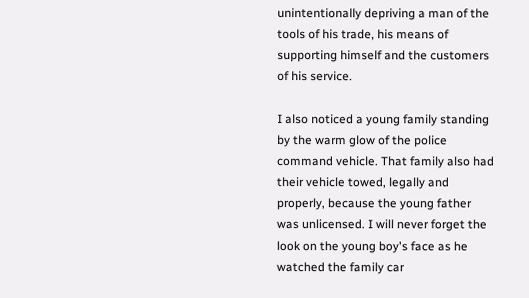unintentionally depriving a man of the tools of his trade, his means of supporting himself and the customers of his service.

I also noticed a young family standing by the warm glow of the police command vehicle. That family also had their vehicle towed, legally and properly, because the young father was unlicensed. I will never forget the look on the young boy's face as he watched the family car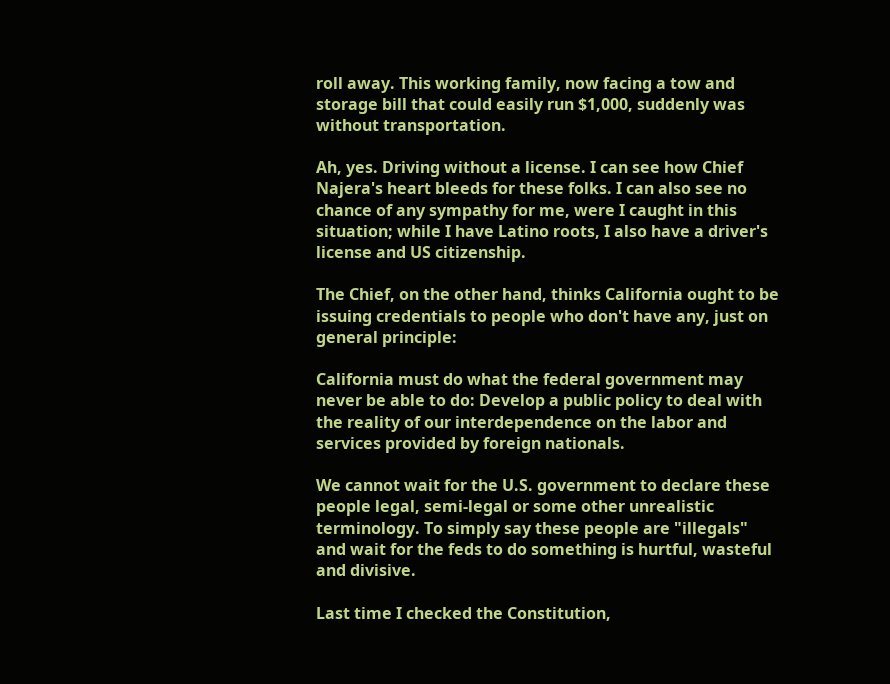roll away. This working family, now facing a tow and storage bill that could easily run $1,000, suddenly was without transportation.

Ah, yes. Driving without a license. I can see how Chief Najera's heart bleeds for these folks. I can also see no chance of any sympathy for me, were I caught in this situation; while I have Latino roots, I also have a driver's license and US citizenship.

The Chief, on the other hand, thinks California ought to be issuing credentials to people who don't have any, just on general principle:

California must do what the federal government may never be able to do: Develop a public policy to deal with the reality of our interdependence on the labor and services provided by foreign nationals.

We cannot wait for the U.S. government to declare these people legal, semi-legal or some other unrealistic terminology. To simply say these people are "illegals" and wait for the feds to do something is hurtful, wasteful and divisive.

Last time I checked the Constitution,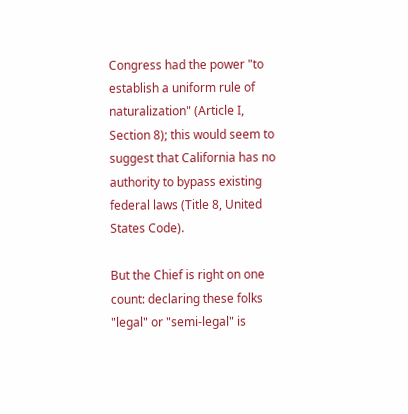Congress had the power "to establish a uniform rule of naturalization" (Article I, Section 8); this would seem to suggest that California has no authority to bypass existing federal laws (Title 8, United States Code).

But the Chief is right on one count: declaring these folks "legal" or "semi-legal" is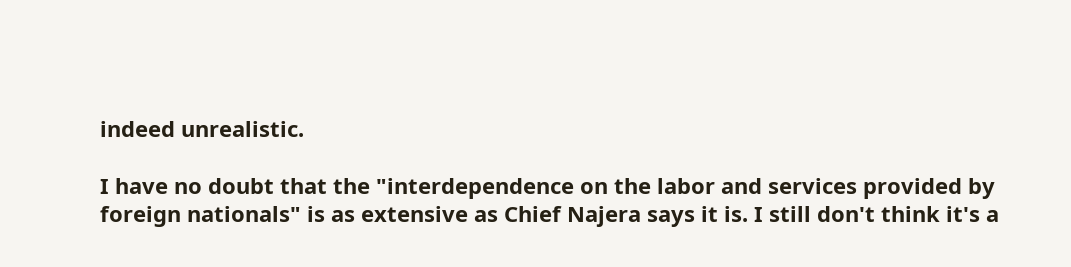indeed unrealistic.

I have no doubt that the "interdependence on the labor and services provided by foreign nationals" is as extensive as Chief Najera says it is. I still don't think it's a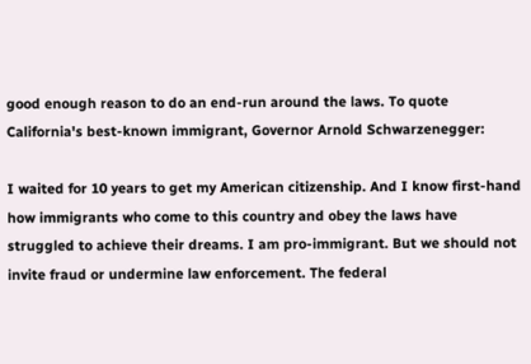good enough reason to do an end-run around the laws. To quote California's best-known immigrant, Governor Arnold Schwarzenegger:

I waited for 10 years to get my American citizenship. And I know first-hand how immigrants who come to this country and obey the laws have struggled to achieve their dreams. I am pro-immigrant. But we should not invite fraud or undermine law enforcement. The federal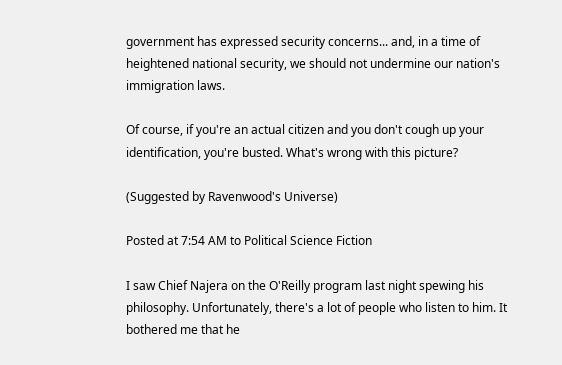government has expressed security concerns... and, in a time of heightened national security, we should not undermine our nation's immigration laws.

Of course, if you're an actual citizen and you don't cough up your identification, you're busted. What's wrong with this picture?

(Suggested by Ravenwood's Universe)

Posted at 7:54 AM to Political Science Fiction

I saw Chief Najera on the O'Reilly program last night spewing his philosophy. Unfortunately, there's a lot of people who listen to him. It bothered me that he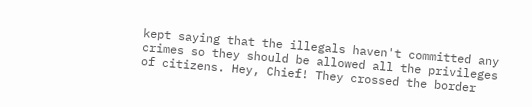kept saying that the illegals haven't committed any crimes so they should be allowed all the privileges of citizens. Hey, Chief! They crossed the border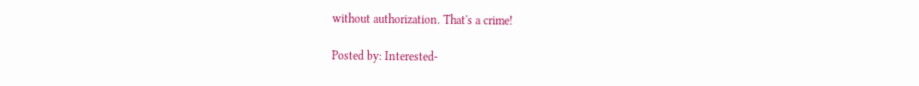without authorization. That's a crime!

Posted by: Interested-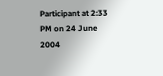Participant at 2:33 PM on 24 June 2004